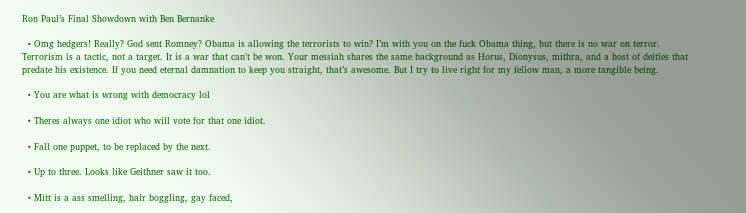Ron Paul’s Final Showdown with Ben Bernanke

  • Omg hedgers! Really? God sent Romney? Obama is allowing the terrorists to win? I’m with you on the fuck Obama thing, but there is no war on terror. Terrorism is a tactic, not a target. It is a war that can’t be won. Your messiah shares the same background as Horus, Dionysus, mithra, and a host of deities that predate his existence. If you need eternal damnation to keep you straight, that’s awesome. But I try to live right for my fellow man, a more tangible being.

  • You are what is wrong with democracy lol

  • Theres always one idiot who will vote for that one idiot.

  • Fall one puppet, to be replaced by the next.

  • Up to three. Looks like Geithner saw it too.

  • Mitt is a ass smelling, hair boggling, gay faced,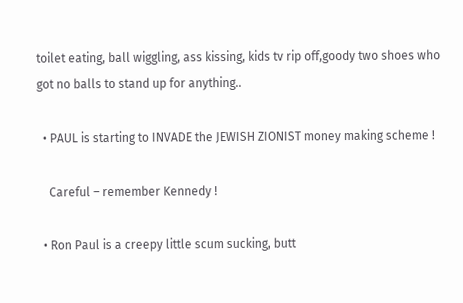toilet eating, ball wiggling, ass kissing, kids tv rip off,goody two shoes who got no balls to stand up for anything..

  • PAUL is starting to INVADE the JEWISH ZIONIST money making scheme !

    Careful – remember Kennedy !

  • Ron Paul is a creepy little scum sucking, butt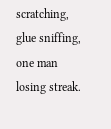scratching, glue sniffing, one man losing streak.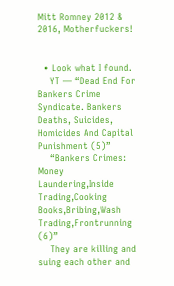Mitt Romney 2012 & 2016, Motherfuckers!


  • Look what I found.
    YT — “Dead End For Bankers Crime Syndicate. Bankers Deaths, Suicides, Homicides And Capital Punishment (5)”
    “Bankers Crimes: Money Laundering,Inside Trading,Cooking Books,Bribing,Wash Trading,Frontrunning (6)”
    They are killing and suing each other and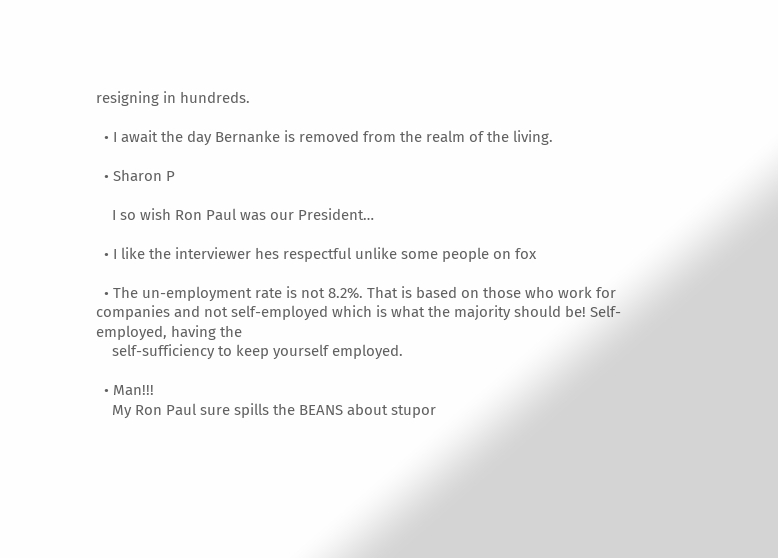resigning in hundreds.

  • I await the day Bernanke is removed from the realm of the living.

  • Sharon P

    I so wish Ron Paul was our President…

  • I like the interviewer hes respectful unlike some people on fox

  • The un-employment rate is not 8.2%. That is based on those who work for companies and not self-employed which is what the majority should be! Self-employed, having the
    self-sufficiency to keep yourself employed.

  • Man!!!
    My Ron Paul sure spills the BEANS about stupor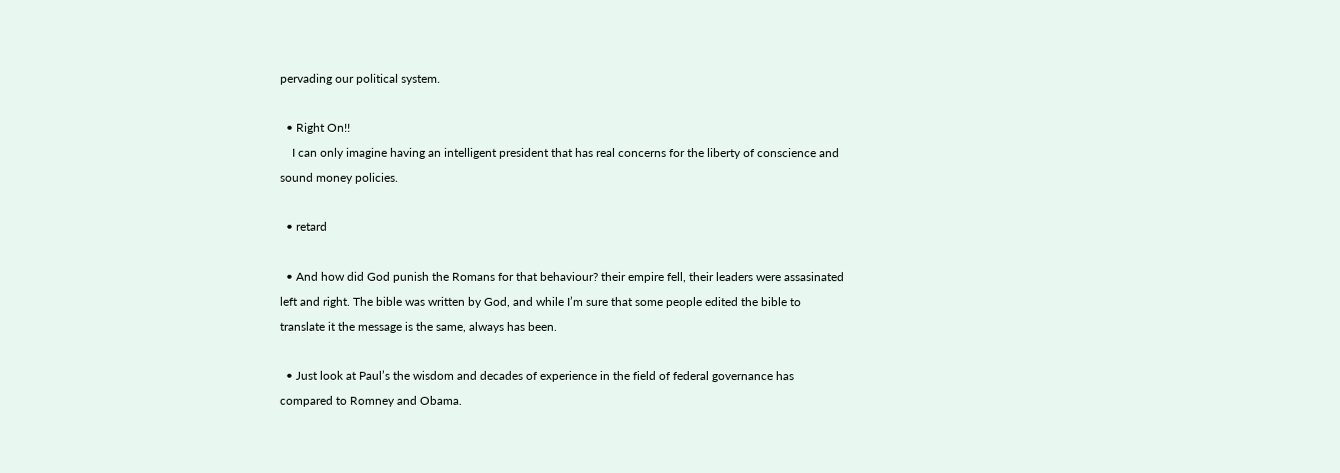pervading our political system.

  • Right On!!
    I can only imagine having an intelligent president that has real concerns for the liberty of conscience and sound money policies.

  • retard

  • And how did God punish the Romans for that behaviour? their empire fell, their leaders were assasinated left and right. The bible was written by God, and while I’m sure that some people edited the bible to translate it the message is the same, always has been.

  • Just look at Paul’s the wisdom and decades of experience in the field of federal governance has compared to Romney and Obama.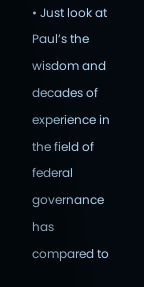• Just look at Paul’s the wisdom and decades of experience in the field of federal governance has compared to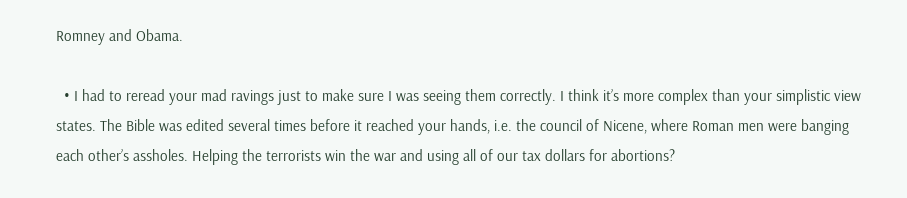Romney and Obama.

  • I had to reread your mad ravings just to make sure I was seeing them correctly. I think it’s more complex than your simplistic view states. The Bible was edited several times before it reached your hands, i.e. the council of Nicene, where Roman men were banging each other’s assholes. Helping the terrorists win the war and using all of our tax dollars for abortions?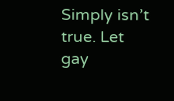Simply isn’t true. Let gay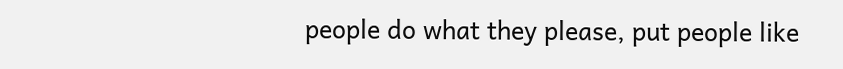people do what they please, put people like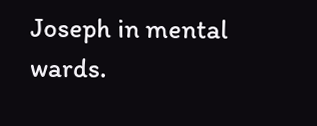Joseph in mental wards.